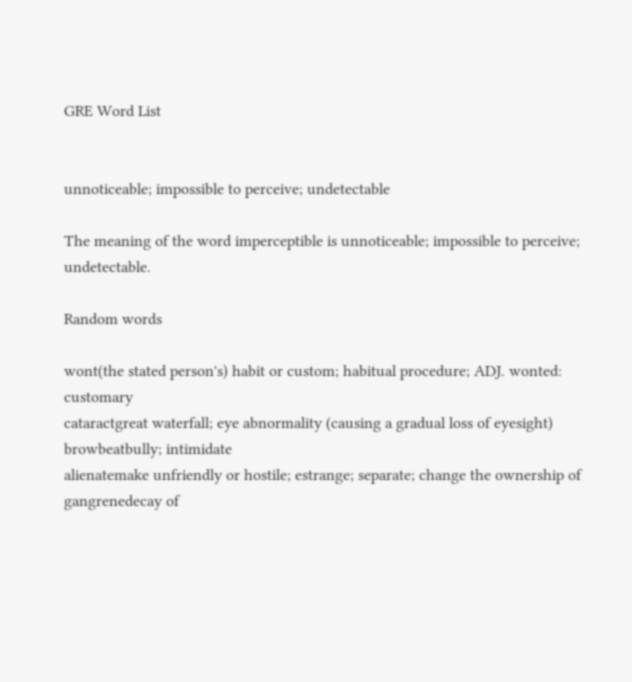GRE Word List


unnoticeable; impossible to perceive; undetectable

The meaning of the word imperceptible is unnoticeable; impossible to perceive; undetectable.

Random words

wont(the stated person's) habit or custom; habitual procedure; ADJ. wonted: customary
cataractgreat waterfall; eye abnormality (causing a gradual loss of eyesight)
browbeatbully; intimidate
alienatemake unfriendly or hostile; estrange; separate; change the ownership of
gangrenedecay of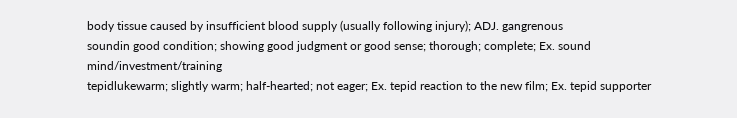body tissue caused by insufficient blood supply (usually following injury); ADJ. gangrenous
soundin good condition; showing good judgment or good sense; thorough; complete; Ex. sound mind/investment/training
tepidlukewarm; slightly warm; half-hearted; not eager; Ex. tepid reaction to the new film; Ex. tepid supporter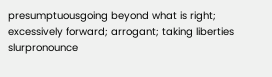presumptuousgoing beyond what is right; excessively forward; arrogant; taking liberties
slurpronounce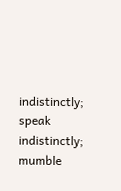indistinctly; speak indistinctly; mumble